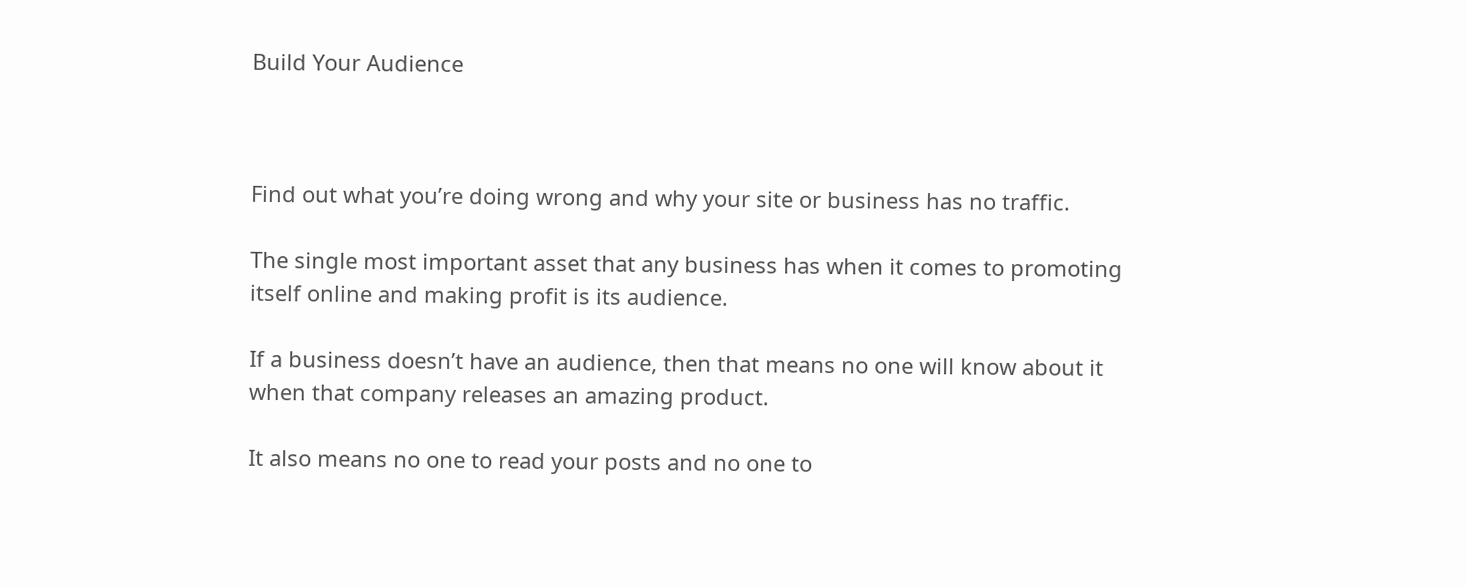Build Your Audience



Find out what you’re doing wrong and why your site or business has no traffic.

The single most important asset that any business has when it comes to promoting itself online and making profit is its audience.

If a business doesn’t have an audience, then that means no one will know about it when that company releases an amazing product.

It also means no one to read your posts and no one to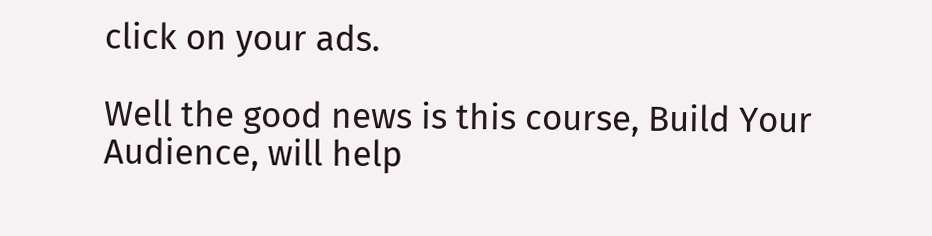click on your ads.

Well the good news is this course, Build Your Audience, will help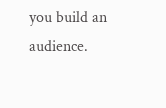you build an audience.